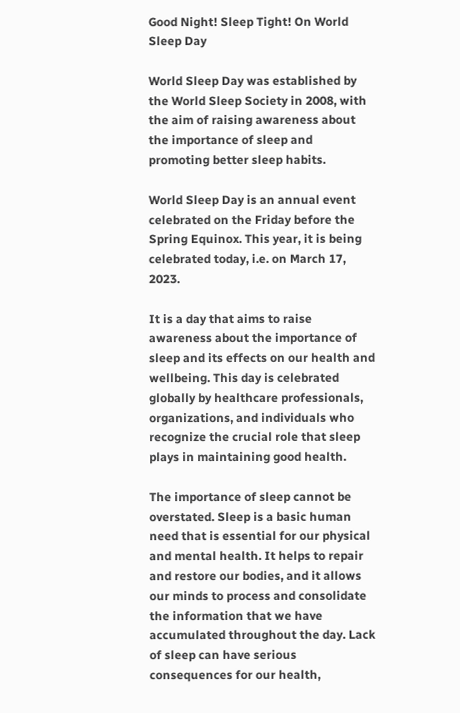Good Night! Sleep Tight! On World Sleep Day

World Sleep Day was established by the World Sleep Society in 2008, with the aim of raising awareness about the importance of sleep and promoting better sleep habits.

World Sleep Day is an annual event celebrated on the Friday before the Spring Equinox. This year, it is being celebrated today, i.e. on March 17, 2023.

It is a day that aims to raise awareness about the importance of sleep and its effects on our health and wellbeing. This day is celebrated globally by healthcare professionals, organizations, and individuals who recognize the crucial role that sleep plays in maintaining good health.

The importance of sleep cannot be overstated. Sleep is a basic human need that is essential for our physical and mental health. It helps to repair and restore our bodies, and it allows our minds to process and consolidate the information that we have accumulated throughout the day. Lack of sleep can have serious consequences for our health,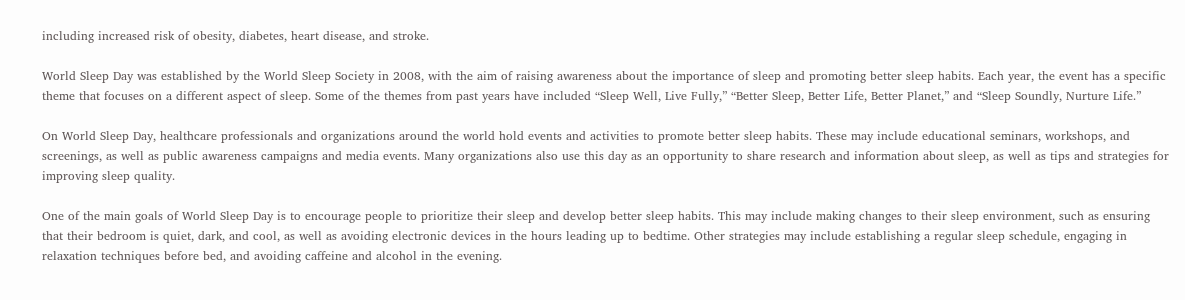including increased risk of obesity, diabetes, heart disease, and stroke.

World Sleep Day was established by the World Sleep Society in 2008, with the aim of raising awareness about the importance of sleep and promoting better sleep habits. Each year, the event has a specific theme that focuses on a different aspect of sleep. Some of the themes from past years have included “Sleep Well, Live Fully,” “Better Sleep, Better Life, Better Planet,” and “Sleep Soundly, Nurture Life.”

On World Sleep Day, healthcare professionals and organizations around the world hold events and activities to promote better sleep habits. These may include educational seminars, workshops, and screenings, as well as public awareness campaigns and media events. Many organizations also use this day as an opportunity to share research and information about sleep, as well as tips and strategies for improving sleep quality.

One of the main goals of World Sleep Day is to encourage people to prioritize their sleep and develop better sleep habits. This may include making changes to their sleep environment, such as ensuring that their bedroom is quiet, dark, and cool, as well as avoiding electronic devices in the hours leading up to bedtime. Other strategies may include establishing a regular sleep schedule, engaging in relaxation techniques before bed, and avoiding caffeine and alcohol in the evening.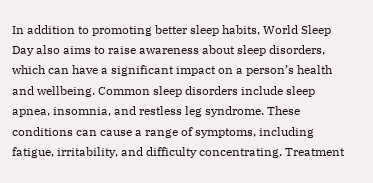In addition to promoting better sleep habits, World Sleep Day also aims to raise awareness about sleep disorders, which can have a significant impact on a person’s health and wellbeing. Common sleep disorders include sleep apnea, insomnia, and restless leg syndrome. These conditions can cause a range of symptoms, including fatigue, irritability, and difficulty concentrating. Treatment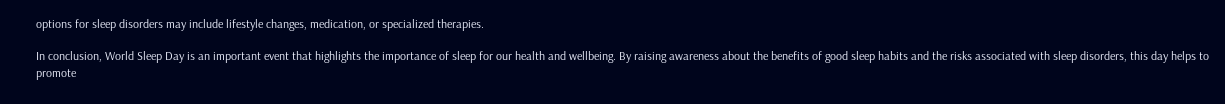options for sleep disorders may include lifestyle changes, medication, or specialized therapies.

In conclusion, World Sleep Day is an important event that highlights the importance of sleep for our health and wellbeing. By raising awareness about the benefits of good sleep habits and the risks associated with sleep disorders, this day helps to promote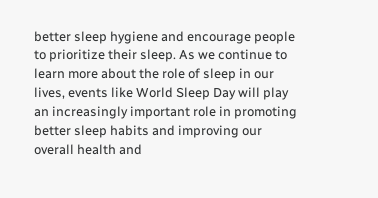better sleep hygiene and encourage people to prioritize their sleep. As we continue to learn more about the role of sleep in our lives, events like World Sleep Day will play an increasingly important role in promoting better sleep habits and improving our overall health and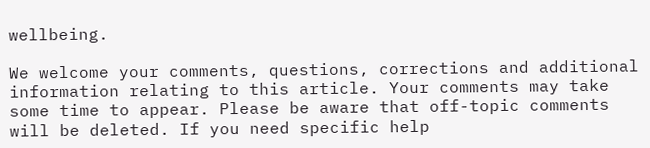wellbeing.

We welcome your comments, questions, corrections and additional information relating to this article. Your comments may take some time to appear. Please be aware that off-topic comments will be deleted. If you need specific help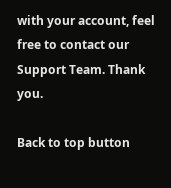with your account, feel free to contact our Support Team. Thank you.

Back to top button